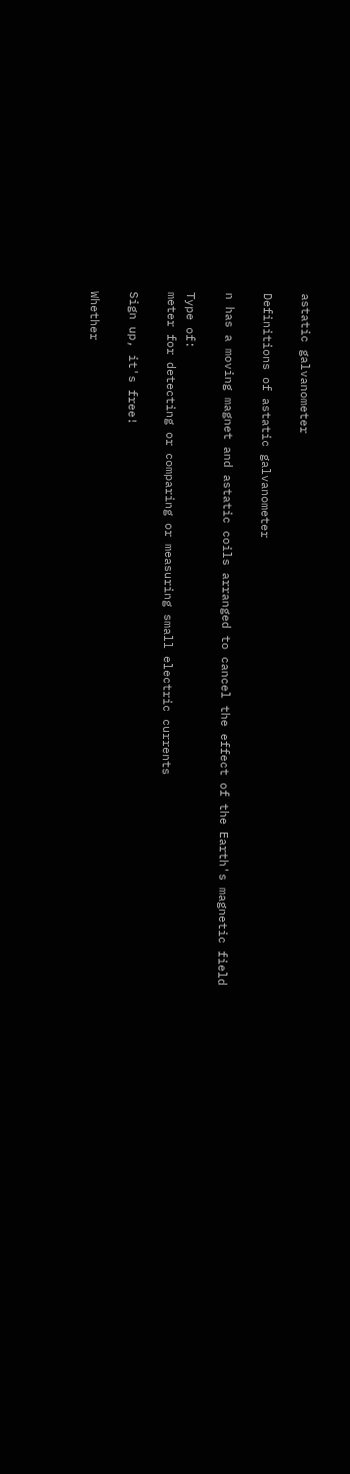astatic galvanometer

Definitions of astatic galvanometer

n has a moving magnet and astatic coils arranged to cancel the effect of the Earth's magnetic field

Type of:
meter for detecting or comparing or measuring small electric currents

Sign up, it's free!

Whether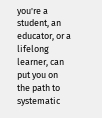you're a student, an educator, or a lifelong learner, can put you on the path to systematic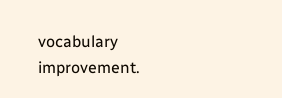vocabulary improvement.